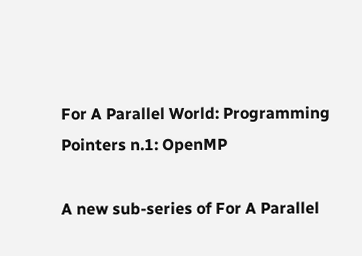For A Parallel World: Programming Pointers n.1: OpenMP

A new sub-series of For A Parallel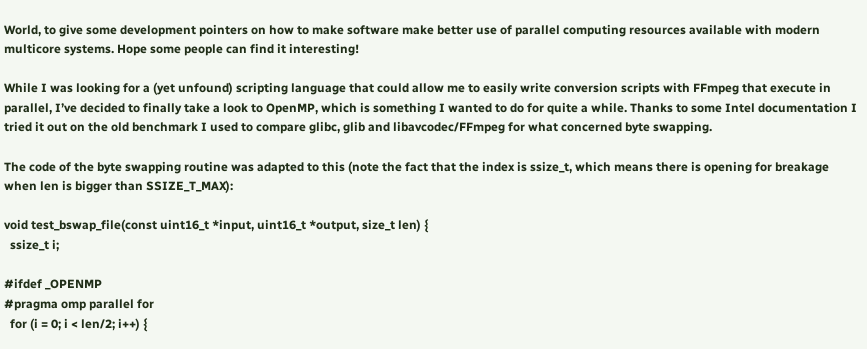World, to give some development pointers on how to make software make better use of parallel computing resources available with modern multicore systems. Hope some people can find it interesting!

While I was looking for a (yet unfound) scripting language that could allow me to easily write conversion scripts with FFmpeg that execute in parallel, I’ve decided to finally take a look to OpenMP, which is something I wanted to do for quite a while. Thanks to some Intel documentation I tried it out on the old benchmark I used to compare glibc, glib and libavcodec/FFmpeg for what concerned byte swapping.

The code of the byte swapping routine was adapted to this (note the fact that the index is ssize_t, which means there is opening for breakage when len is bigger than SSIZE_T_MAX):

void test_bswap_file(const uint16_t *input, uint16_t *output, size_t len) {
  ssize_t i;

#ifdef _OPENMP
#pragma omp parallel for
  for (i = 0; i < len/2; i++) {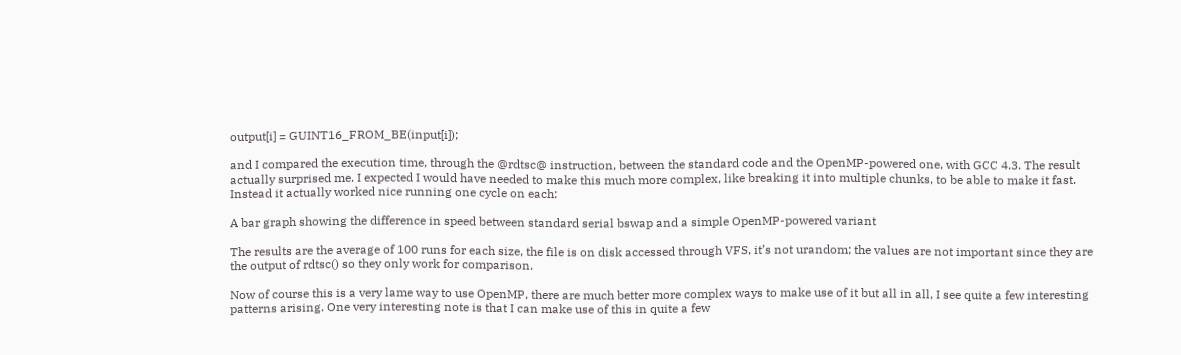output[i] = GUINT16_FROM_BE(input[i]);

and I compared the execution time, through the @rdtsc@ instruction, between the standard code and the OpenMP-powered one, with GCC 4.3. The result actually surprised me. I expected I would have needed to make this much more complex, like breaking it into multiple chunks, to be able to make it fast. Instead it actually worked nice running one cycle on each:

A bar graph showing the difference in speed between standard serial bswap and a simple OpenMP-powered variant

The results are the average of 100 runs for each size, the file is on disk accessed through VFS, it’s not urandom; the values are not important since they are the output of rdtsc() so they only work for comparison.

Now of course this is a very lame way to use OpenMP, there are much better more complex ways to make use of it but all in all, I see quite a few interesting patterns arising. One very interesting note is that I can make use of this in quite a few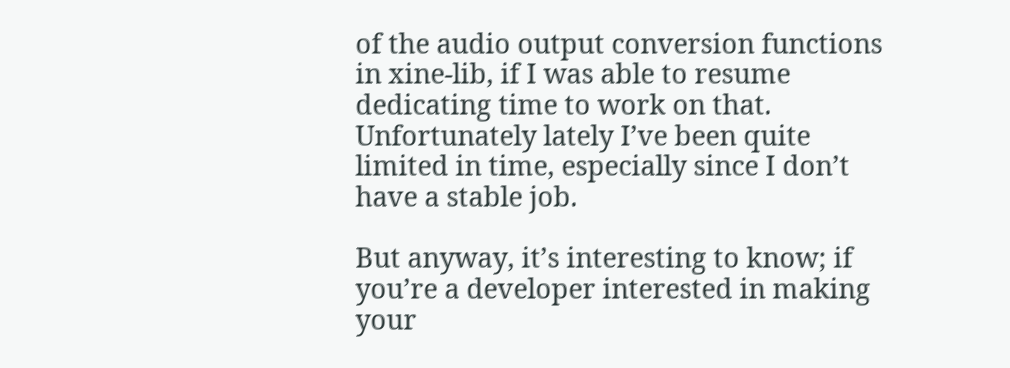of the audio output conversion functions in xine-lib, if I was able to resume dedicating time to work on that. Unfortunately lately I’ve been quite limited in time, especially since I don’t have a stable job.

But anyway, it’s interesting to know; if you’re a developer interested in making your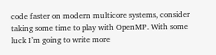code faster on modern multicore systems, consider taking some time to play with OpenMP. With some luck I’m going to write more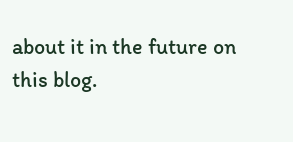about it in the future on this blog.